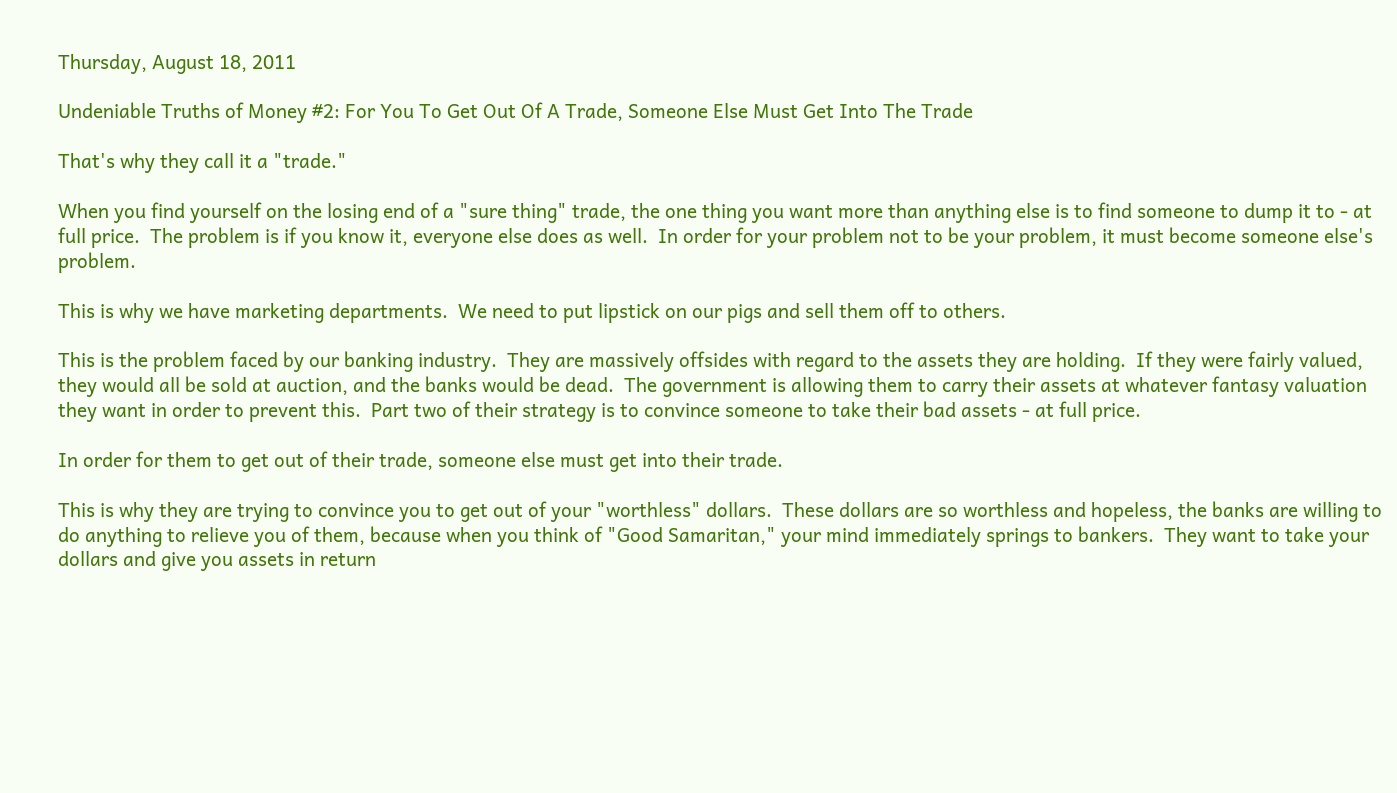Thursday, August 18, 2011

Undeniable Truths of Money #2: For You To Get Out Of A Trade, Someone Else Must Get Into The Trade

That's why they call it a "trade."

When you find yourself on the losing end of a "sure thing" trade, the one thing you want more than anything else is to find someone to dump it to - at full price.  The problem is if you know it, everyone else does as well.  In order for your problem not to be your problem, it must become someone else's problem.

This is why we have marketing departments.  We need to put lipstick on our pigs and sell them off to others.

This is the problem faced by our banking industry.  They are massively offsides with regard to the assets they are holding.  If they were fairly valued, they would all be sold at auction, and the banks would be dead.  The government is allowing them to carry their assets at whatever fantasy valuation they want in order to prevent this.  Part two of their strategy is to convince someone to take their bad assets - at full price.

In order for them to get out of their trade, someone else must get into their trade.

This is why they are trying to convince you to get out of your "worthless" dollars.  These dollars are so worthless and hopeless, the banks are willing to do anything to relieve you of them, because when you think of "Good Samaritan," your mind immediately springs to bankers.  They want to take your dollars and give you assets in return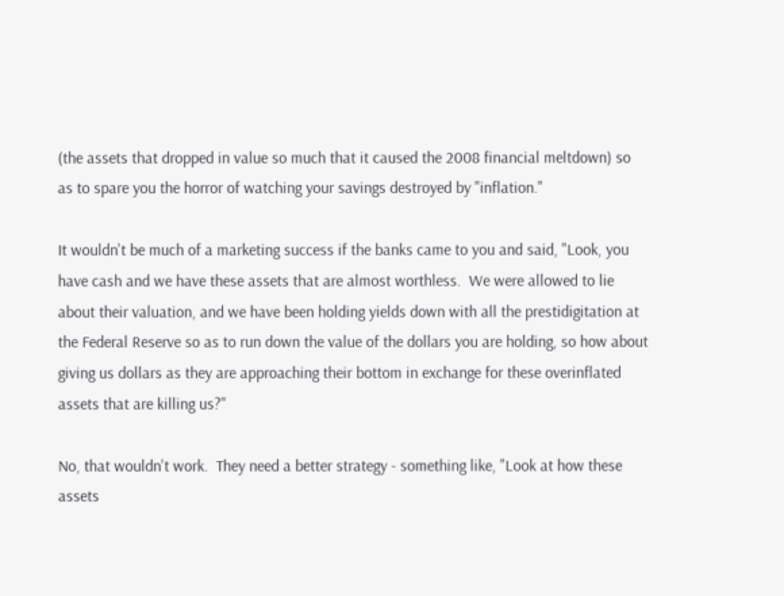(the assets that dropped in value so much that it caused the 2008 financial meltdown) so as to spare you the horror of watching your savings destroyed by "inflation."

It wouldn't be much of a marketing success if the banks came to you and said, "Look, you have cash and we have these assets that are almost worthless.  We were allowed to lie about their valuation, and we have been holding yields down with all the prestidigitation at the Federal Reserve so as to run down the value of the dollars you are holding, so how about giving us dollars as they are approaching their bottom in exchange for these overinflated assets that are killing us?"

No, that wouldn't work.  They need a better strategy - something like, "Look at how these assets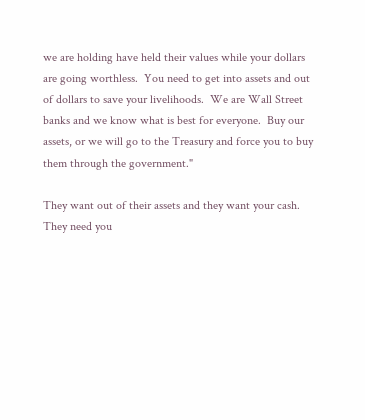we are holding have held their values while your dollars are going worthless.  You need to get into assets and out of dollars to save your livelihoods.  We are Wall Street banks and we know what is best for everyone.  Buy our assets, or we will go to the Treasury and force you to buy them through the government."

They want out of their assets and they want your cash.  They need you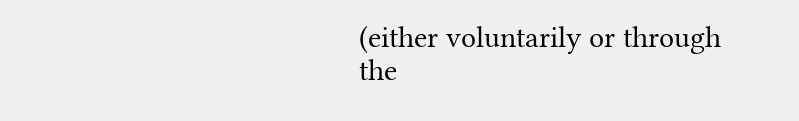(either voluntarily or through the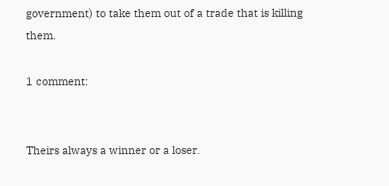government) to take them out of a trade that is killing them.

1 comment:


Theirs always a winner or a loser.